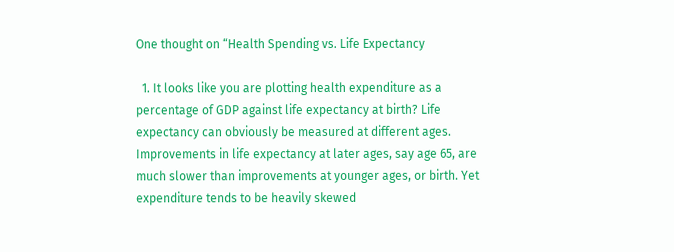One thought on “Health Spending vs. Life Expectancy

  1. It looks like you are plotting health expenditure as a percentage of GDP against life expectancy at birth? Life expectancy can obviously be measured at different ages. Improvements in life expectancy at later ages, say age 65, are much slower than improvements at younger ages, or birth. Yet expenditure tends to be heavily skewed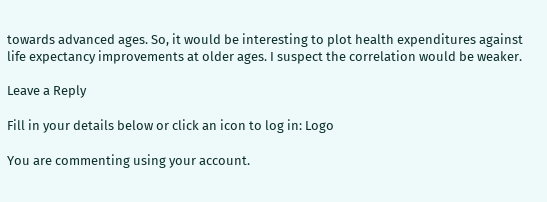towards advanced ages. So, it would be interesting to plot health expenditures against life expectancy improvements at older ages. I suspect the correlation would be weaker.

Leave a Reply

Fill in your details below or click an icon to log in: Logo

You are commenting using your account.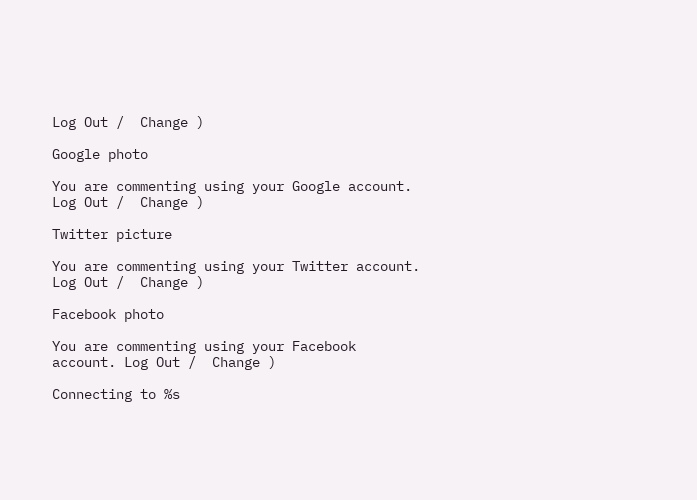Log Out /  Change )

Google photo

You are commenting using your Google account. Log Out /  Change )

Twitter picture

You are commenting using your Twitter account. Log Out /  Change )

Facebook photo

You are commenting using your Facebook account. Log Out /  Change )

Connecting to %s